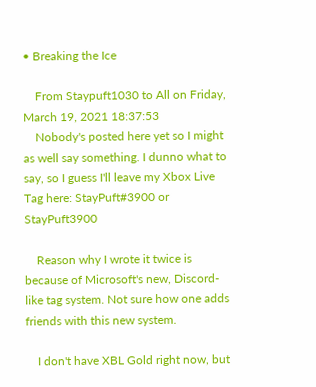• Breaking the Ice

    From Staypuft1030 to All on Friday, March 19, 2021 18:37:53
    Nobody's posted here yet so I might as well say something. I dunno what to say, so I guess I'll leave my Xbox Live Tag here: StayPuft#3900 or StayPuft3900

    Reason why I wrote it twice is because of Microsoft's new, Discord-like tag system. Not sure how one adds friends with this new system.

    I don't have XBL Gold right now, but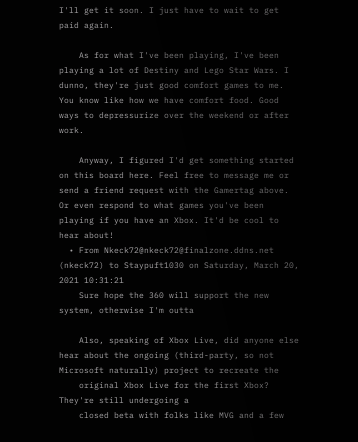I'll get it soon. I just have to wait to get paid again.

    As for what I've been playing, I've been playing a lot of Destiny and Lego Star Wars. I dunno, they're just good comfort games to me. You know like how we have comfort food. Good ways to depressurize over the weekend or after work.

    Anyway, I figured I'd get something started on this board here. Feel free to message me or send a friend request with the Gamertag above. Or even respond to what games you've been playing if you have an Xbox. It'd be cool to hear about!
  • From Nkeck72@nkeck72@finalzone.ddns.net (nkeck72) to Staypuft1030 on Saturday, March 20, 2021 10:31:21
    Sure hope the 360 will support the new system, otherwise I'm outta

    Also, speaking of Xbox Live, did anyone else hear about the ongoing (third-party, so not Microsoft naturally) project to recreate the
    original Xbox Live for the first Xbox? They're still undergoing a
    closed beta with folks like MVG and a few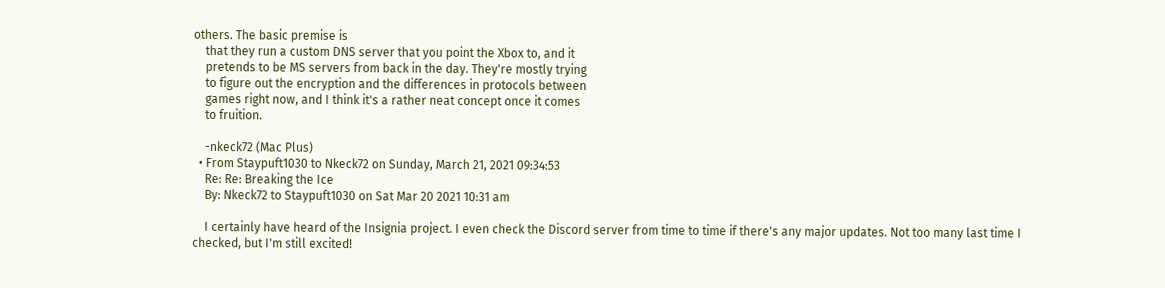others. The basic premise is
    that they run a custom DNS server that you point the Xbox to, and it
    pretends to be MS servers from back in the day. They're mostly trying
    to figure out the encryption and the differences in protocols between
    games right now, and I think it's a rather neat concept once it comes
    to fruition.

    -nkeck72 (Mac Plus)
  • From Staypuft1030 to Nkeck72 on Sunday, March 21, 2021 09:34:53
    Re: Re: Breaking the Ice
    By: Nkeck72 to Staypuft1030 on Sat Mar 20 2021 10:31 am

    I certainly have heard of the Insignia project. I even check the Discord server from time to time if there's any major updates. Not too many last time I checked, but I'm still excited!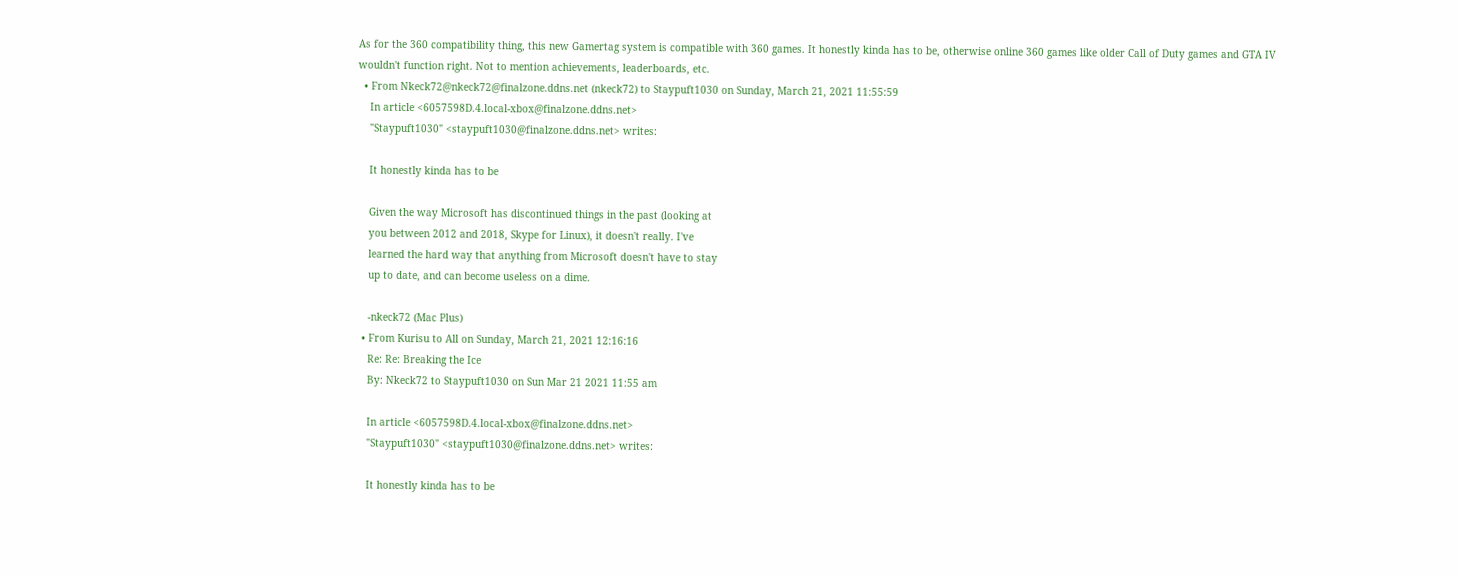As for the 360 compatibility thing, this new Gamertag system is compatible with 360 games. It honestly kinda has to be, otherwise online 360 games like older Call of Duty games and GTA IV wouldn't function right. Not to mention achievements, leaderboards, etc.
  • From Nkeck72@nkeck72@finalzone.ddns.net (nkeck72) to Staypuft1030 on Sunday, March 21, 2021 11:55:59
    In article <6057598D.4.local-xbox@finalzone.ddns.net>
    "Staypuft1030" <staypuft1030@finalzone.ddns.net> writes:

    It honestly kinda has to be

    Given the way Microsoft has discontinued things in the past (looking at
    you between 2012 and 2018, Skype for Linux), it doesn't really. I've
    learned the hard way that anything from Microsoft doesn't have to stay
    up to date, and can become useless on a dime.

    -nkeck72 (Mac Plus)
  • From Kurisu to All on Sunday, March 21, 2021 12:16:16
    Re: Re: Breaking the Ice
    By: Nkeck72 to Staypuft1030 on Sun Mar 21 2021 11:55 am

    In article <6057598D.4.local-xbox@finalzone.ddns.net>
    "Staypuft1030" <staypuft1030@finalzone.ddns.net> writes:

    It honestly kinda has to be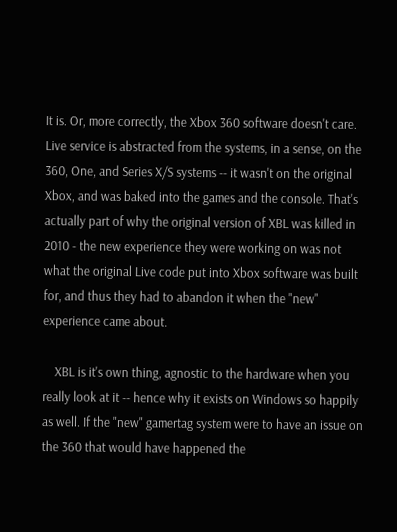It is. Or, more correctly, the Xbox 360 software doesn't care. Live service is abstracted from the systems, in a sense, on the 360, One, and Series X/S systems -- it wasn't on the original Xbox, and was baked into the games and the console. That's actually part of why the original version of XBL was killed in 2010 - the new experience they were working on was not what the original Live code put into Xbox software was built for, and thus they had to abandon it when the "new" experience came about.

    XBL is it's own thing, agnostic to the hardware when you really look at it -- hence why it exists on Windows so happily as well. If the "new" gamertag system were to have an issue on the 360 that would have happened the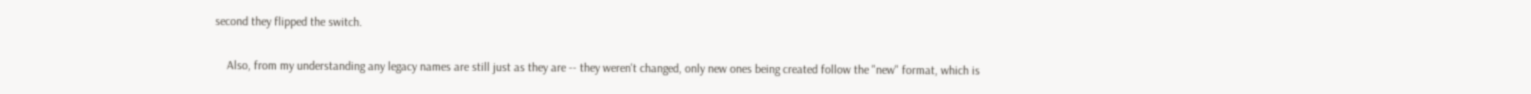second they flipped the switch.

    Also, from my understanding any legacy names are still just as they are -- they weren't changed, only new ones being created follow the "new" format, which is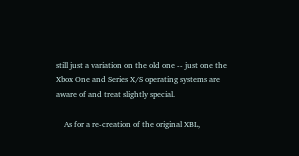still just a variation on the old one -- just one the Xbox One and Series X/S operating systems are aware of and treat slightly special.

    As for a re-creation of the original XBL,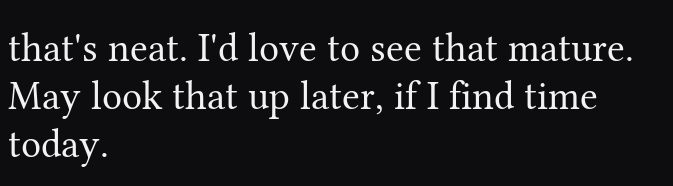that's neat. I'd love to see that mature. May look that up later, if I find time today.